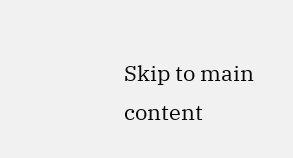Skip to main content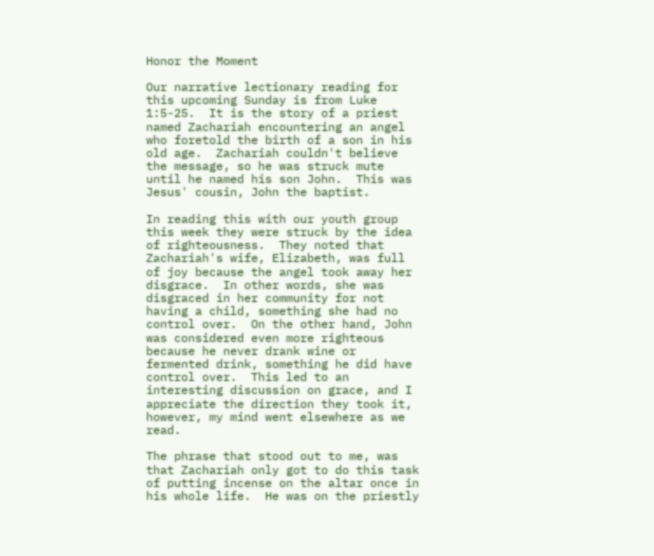Honor the Moment

Our narrative lectionary reading for this upcoming Sunday is from Luke 1:5-25.  It is the story of a priest named Zachariah encountering an angel who foretold the birth of a son in his old age.  Zachariah couldn't believe the message, so he was struck mute until he named his son John.  This was Jesus' cousin, John the baptist.

In reading this with our youth group this week they were struck by the idea of righteousness.  They noted that Zachariah's wife, Elizabeth, was full of joy because the angel took away her disgrace.  In other words, she was disgraced in her community for not having a child, something she had no control over.  On the other hand, John was considered even more righteous because he never drank wine or fermented drink, something he did have control over.  This led to an interesting discussion on grace, and I appreciate the direction they took it, however, my mind went elsewhere as we read.

The phrase that stood out to me, was that Zachariah only got to do this task of putting incense on the altar once in his whole life.  He was on the priestly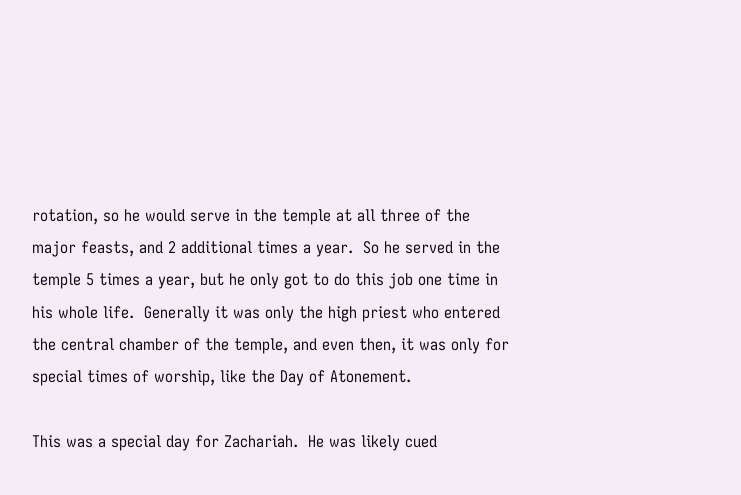rotation, so he would serve in the temple at all three of the major feasts, and 2 additional times a year.  So he served in the temple 5 times a year, but he only got to do this job one time in his whole life.  Generally it was only the high priest who entered the central chamber of the temple, and even then, it was only for special times of worship, like the Day of Atonement.

This was a special day for Zachariah.  He was likely cued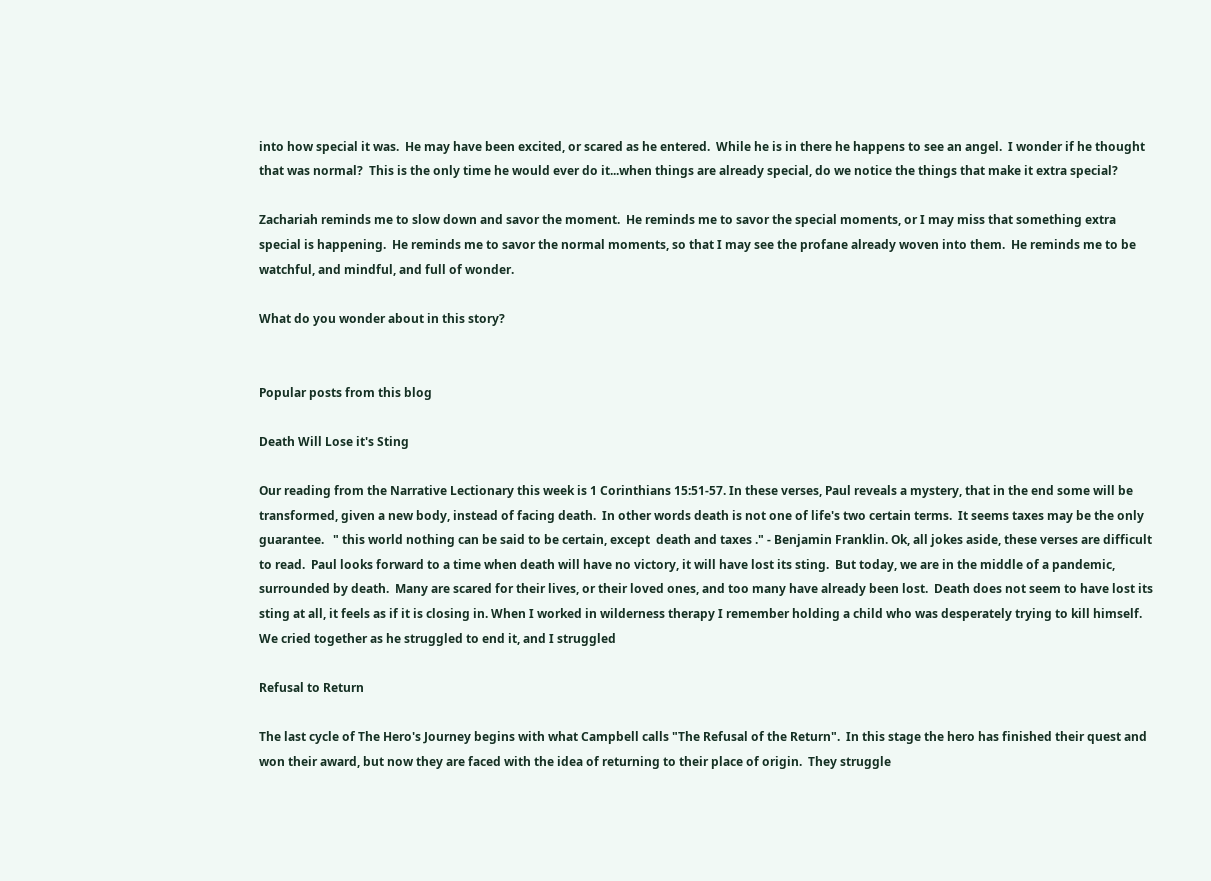into how special it was.  He may have been excited, or scared as he entered.  While he is in there he happens to see an angel.  I wonder if he thought that was normal?  This is the only time he would ever do it...when things are already special, do we notice the things that make it extra special?

Zachariah reminds me to slow down and savor the moment.  He reminds me to savor the special moments, or I may miss that something extra special is happening.  He reminds me to savor the normal moments, so that I may see the profane already woven into them.  He reminds me to be watchful, and mindful, and full of wonder.

What do you wonder about in this story?


Popular posts from this blog

Death Will Lose it's Sting

Our reading from the Narrative Lectionary this week is 1 Corinthians 15:51-57. In these verses, Paul reveals a mystery, that in the end some will be transformed, given a new body, instead of facing death.  In other words death is not one of life's two certain terms.  It seems taxes may be the only guarantee.   " this world nothing can be said to be certain, except  death and taxes ." - Benjamin Franklin. Ok, all jokes aside, these verses are difficult to read.  Paul looks forward to a time when death will have no victory, it will have lost its sting.  But today, we are in the middle of a pandemic, surrounded by death.  Many are scared for their lives, or their loved ones, and too many have already been lost.  Death does not seem to have lost its sting at all, it feels as if it is closing in. When I worked in wilderness therapy I remember holding a child who was desperately trying to kill himself.  We cried together as he struggled to end it, and I struggled

Refusal to Return

The last cycle of The Hero's Journey begins with what Campbell calls "The Refusal of the Return".  In this stage the hero has finished their quest and won their award, but now they are faced with the idea of returning to their place of origin.  They struggle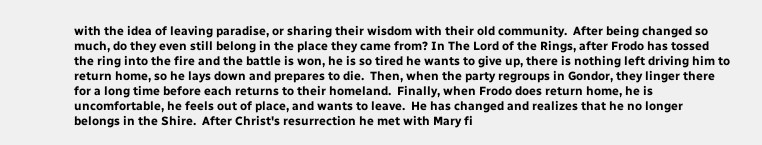with the idea of leaving paradise, or sharing their wisdom with their old community.  After being changed so much, do they even still belong in the place they came from? In The Lord of the Rings, after Frodo has tossed the ring into the fire and the battle is won, he is so tired he wants to give up, there is nothing left driving him to return home, so he lays down and prepares to die.  Then, when the party regroups in Gondor, they linger there for a long time before each returns to their homeland.  Finally, when Frodo does return home, he is uncomfortable, he feels out of place, and wants to leave.  He has changed and realizes that he no longer belongs in the Shire.  After Christ's resurrection he met with Mary fi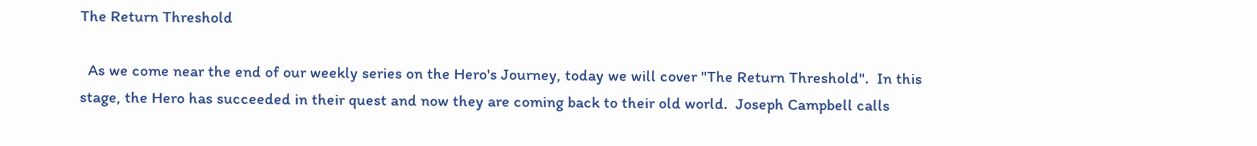The Return Threshold

  As we come near the end of our weekly series on the Hero's Journey, today we will cover "The Return Threshold".  In this stage, the Hero has succeeded in their quest and now they are coming back to their old world.  Joseph Campbell calls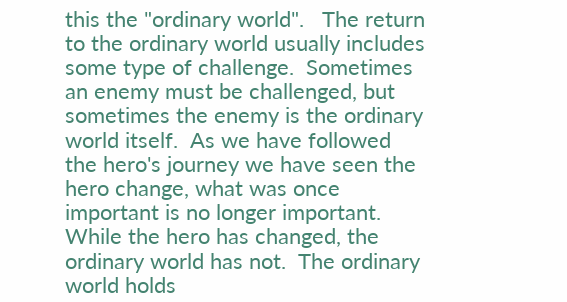this the "ordinary world".   The return to the ordinary world usually includes some type of challenge.  Sometimes an enemy must be challenged, but sometimes the enemy is the ordinary world itself.  As we have followed the hero's journey we have seen the hero change, what was once important is no longer important.  While the hero has changed, the ordinary world has not.  The ordinary world holds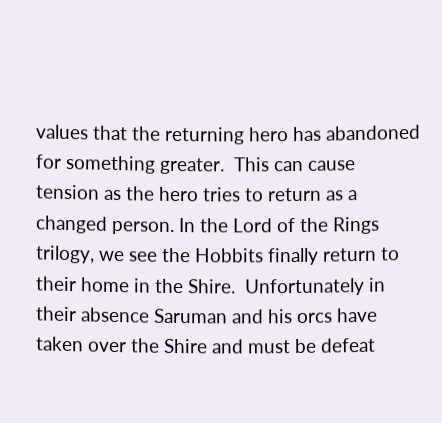values that the returning hero has abandoned for something greater.  This can cause tension as the hero tries to return as a changed person. In the Lord of the Rings trilogy, we see the Hobbits finally return to their home in the Shire.  Unfortunately in their absence Saruman and his orcs have taken over the Shire and must be defeat